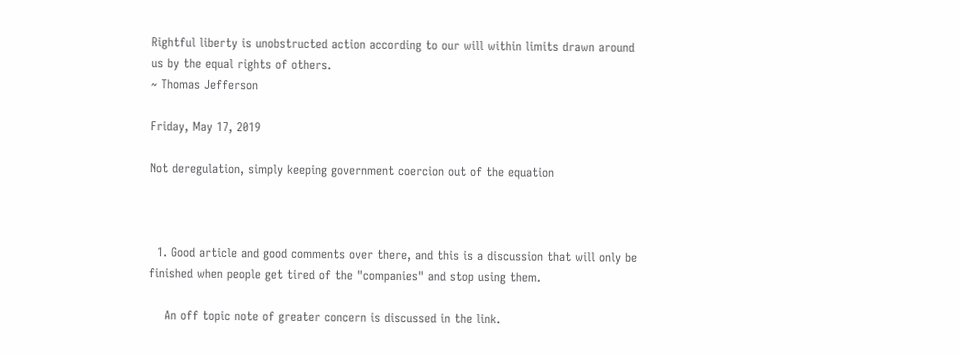Rightful liberty is unobstructed action according to our will within limits drawn around us by the equal rights of others.
~ Thomas Jefferson

Friday, May 17, 2019

Not deregulation, simply keeping government coercion out of the equation



  1. Good article and good comments over there, and this is a discussion that will only be finished when people get tired of the "companies" and stop using them.

    An off topic note of greater concern is discussed in the link.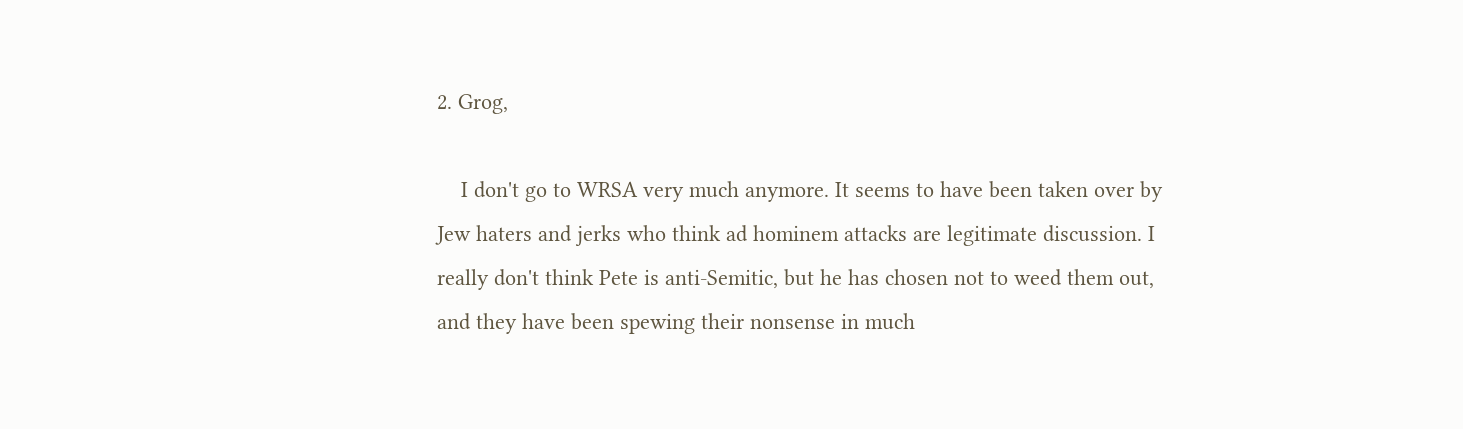2. Grog,

    I don't go to WRSA very much anymore. It seems to have been taken over by Jew haters and jerks who think ad hominem attacks are legitimate discussion. I really don't think Pete is anti-Semitic, but he has chosen not to weed them out, and they have been spewing their nonsense in much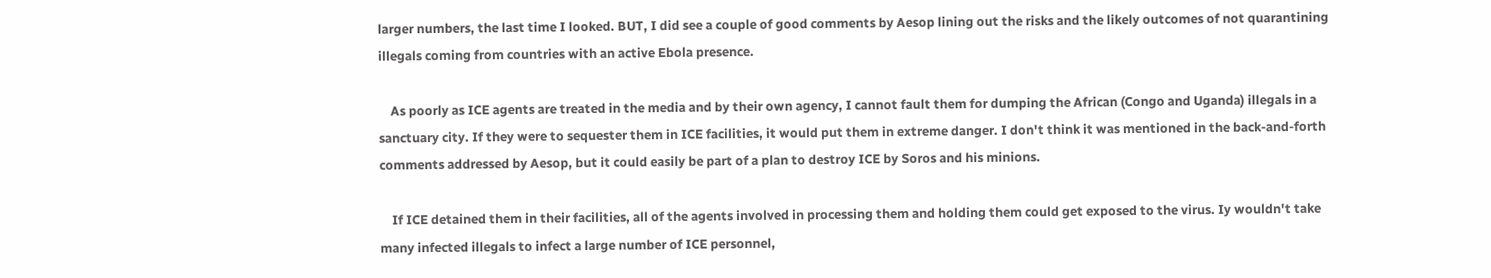larger numbers, the last time I looked. BUT, I did see a couple of good comments by Aesop lining out the risks and the likely outcomes of not quarantining illegals coming from countries with an active Ebola presence.

    As poorly as ICE agents are treated in the media and by their own agency, I cannot fault them for dumping the African (Congo and Uganda) illegals in a sanctuary city. If they were to sequester them in ICE facilities, it would put them in extreme danger. I don't think it was mentioned in the back-and-forth comments addressed by Aesop, but it could easily be part of a plan to destroy ICE by Soros and his minions.

    If ICE detained them in their facilities, all of the agents involved in processing them and holding them could get exposed to the virus. Iy wouldn't take many infected illegals to infect a large number of ICE personnel,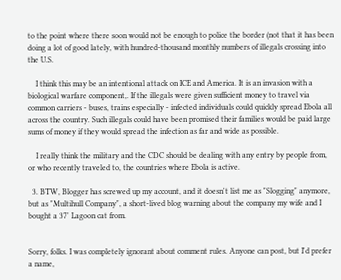to the point where there soon would not be enough to police the border (not that it has been doing a lot of good lately, with hundred-thousand monthly numbers of illegals crossing into the U.S.

    I think this may be an intentional attack on ICE and America. It is an invasion with a biological warfare component,. If the illegals were given sufficient money to travel via common carriers - buses, trains especially - infected individuals could quickly spread Ebola all across the country. Such illegals could have been promised their families would be paid large sums of money if they would spread the infection as far and wide as possible.

    I really think the military and the CDC should be dealing with any entry by people from, or who recently traveled to, the countries where Ebola is active.

  3. BTW, Blogger has screwed up my account, and it doesn't list me as "Slogging" anymore, but as "Multihull Company", a short-lived blog warning about the company my wife and I bought a 37' Lagoon cat from.


Sorry, folks. I was completely ignorant about comment rules. Anyone can post, but I'd prefer a name,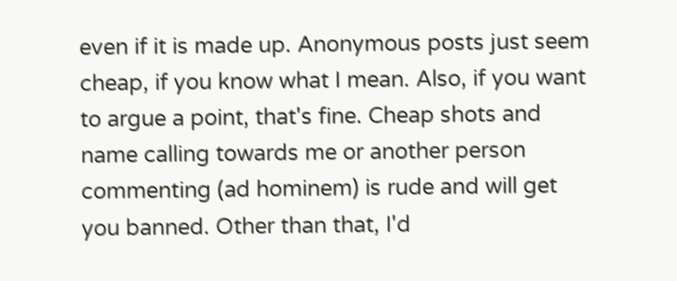even if it is made up. Anonymous posts just seem cheap, if you know what I mean. Also, if you want to argue a point, that's fine. Cheap shots and name calling towards me or another person commenting (ad hominem) is rude and will get you banned. Other than that, I'd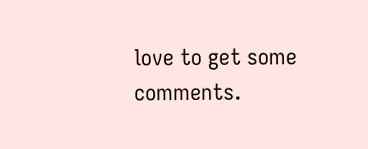love to get some comments.